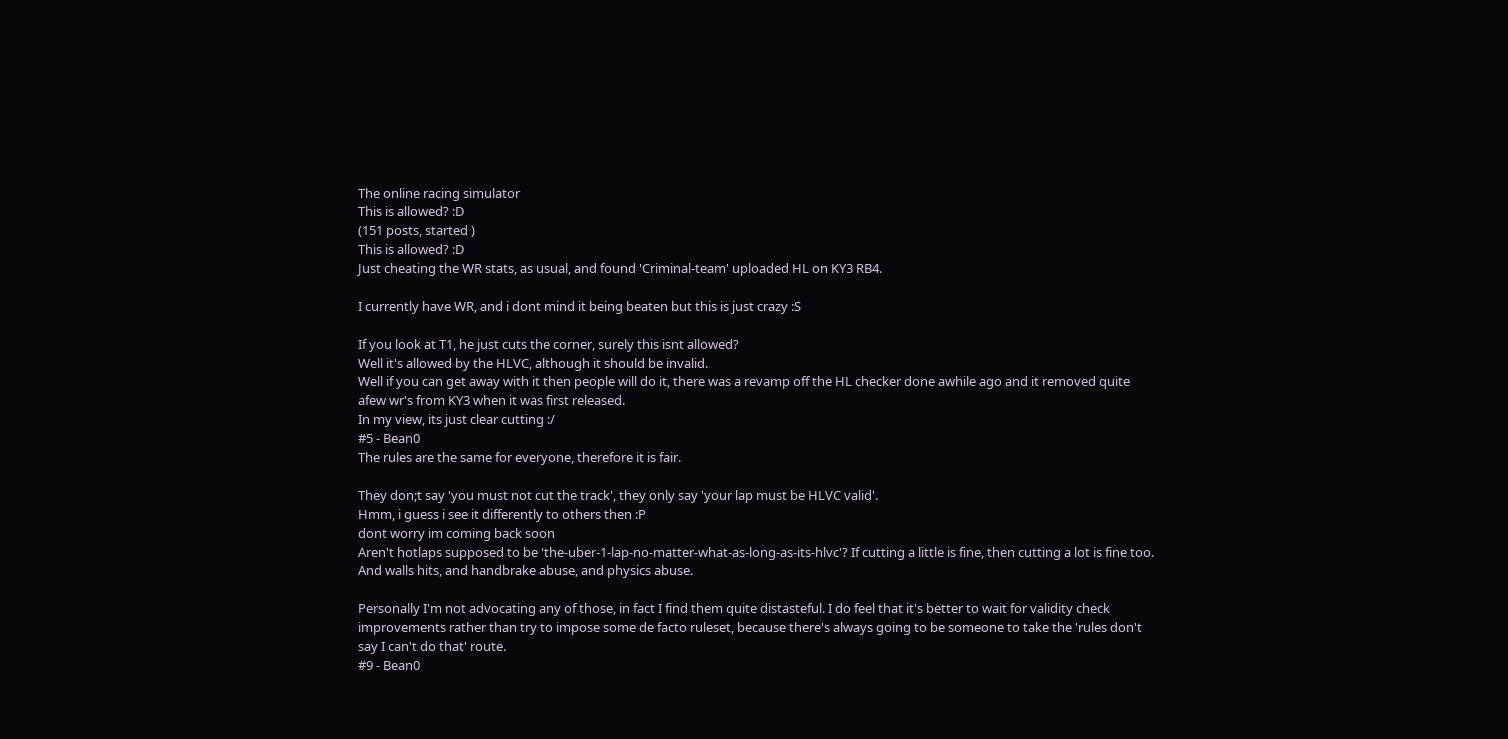The online racing simulator
This is allowed? :D
(151 posts, started )
This is allowed? :D
Just cheating the WR stats, as usual, and found 'Criminal-team' uploaded HL on KY3 RB4.

I currently have WR, and i dont mind it being beaten but this is just crazy :S

If you look at T1, he just cuts the corner, surely this isnt allowed?
Well it's allowed by the HLVC, although it should be invalid.
Well if you can get away with it then people will do it, there was a revamp off the HL checker done awhile ago and it removed quite afew wr's from KY3 when it was first released.
In my view, its just clear cutting :/
#5 - Bean0
The rules are the same for everyone, therefore it is fair.

They don;t say 'you must not cut the track', they only say 'your lap must be HLVC valid'.
Hmm, i guess i see it differently to others then :P
dont worry im coming back soon
Aren't hotlaps supposed to be 'the-uber-1-lap-no-matter-what-as-long-as-its-hlvc'? If cutting a little is fine, then cutting a lot is fine too. And walls hits, and handbrake abuse, and physics abuse.

Personally I'm not advocating any of those, in fact I find them quite distasteful. I do feel that it's better to wait for validity check improvements rather than try to impose some de facto ruleset, because there's always going to be someone to take the 'rules don't say I can't do that' route.
#9 - Bean0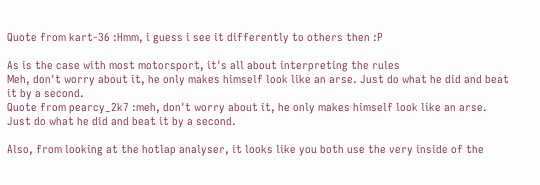Quote from kart-36 :Hmm, i guess i see it differently to others then :P

As is the case with most motorsport, it's all about interpreting the rules
Meh, don't worry about it, he only makes himself look like an arse. Just do what he did and beat it by a second.
Quote from pearcy_2k7 :meh, don't worry about it, he only makes himself look like an arse. Just do what he did and beat it by a second.

Also, from looking at the hotlap analyser, it looks like you both use the very inside of the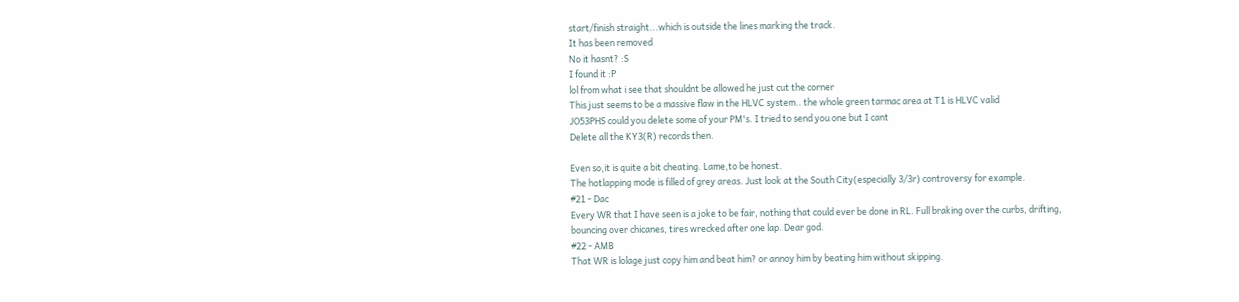start/finish straight...which is outside the lines marking the track.
It has been removed
No it hasnt? :S
I found it :P
lol from what i see that shouldnt be allowed he just cut the corner
This just seems to be a massive flaw in the HLVC system.. the whole green tarmac area at T1 is HLVC valid
JO53PHS could you delete some of your PM's. I tried to send you one but I cant
Delete all the KY3(R) records then.

Even so,it is quite a bit cheating. Lame,to be honest.
The hotlapping mode is filled of grey areas. Just look at the South City(especially 3/3r) controversy for example.
#21 - Dac
Every WR that I have seen is a joke to be fair, nothing that could ever be done in RL. Full braking over the curbs, drifting, bouncing over chicanes, tires wrecked after one lap. Dear god.
#22 - AMB
That WR is lolage just copy him and beat him? or annoy him by beating him without skipping.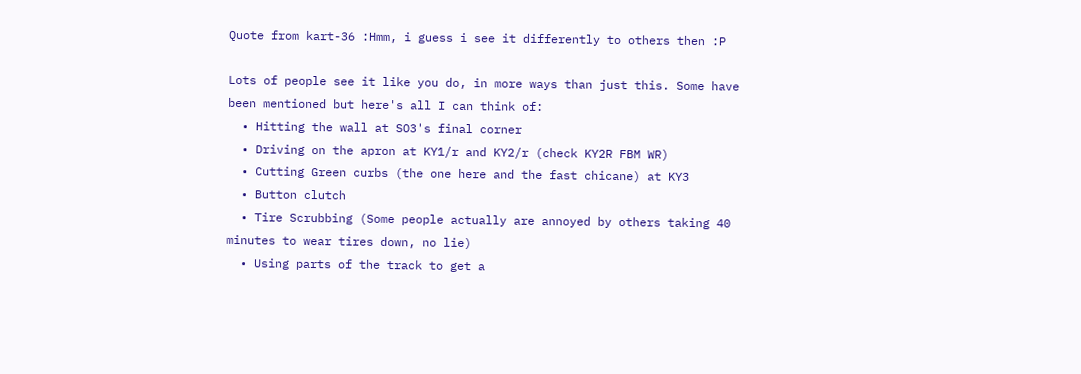Quote from kart-36 :Hmm, i guess i see it differently to others then :P

Lots of people see it like you do, in more ways than just this. Some have been mentioned but here's all I can think of:
  • Hitting the wall at SO3's final corner
  • Driving on the apron at KY1/r and KY2/r (check KY2R FBM WR)
  • Cutting Green curbs (the one here and the fast chicane) at KY3
  • Button clutch
  • Tire Scrubbing (Some people actually are annoyed by others taking 40 minutes to wear tires down, no lie)
  • Using parts of the track to get a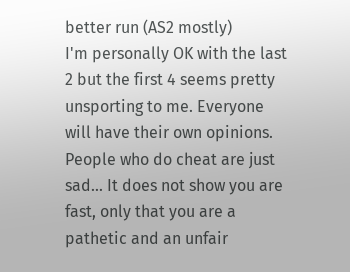better run (AS2 mostly)
I'm personally OK with the last 2 but the first 4 seems pretty unsporting to me. Everyone will have their own opinions.
People who do cheat are just sad... It does not show you are fast, only that you are a pathetic and an unfair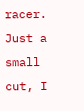racer.
Just a small cut, I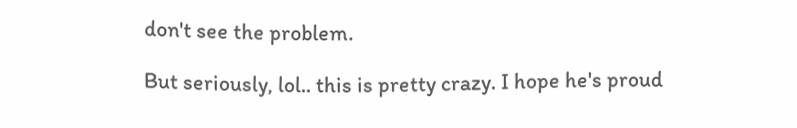don't see the problem.

But seriously, lol.. this is pretty crazy. I hope he's proud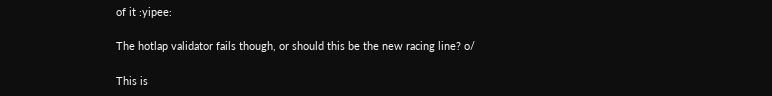of it :yipee:

The hotlap validator fails though, or should this be the new racing line? o/

This is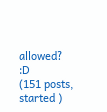allowed? :D
(151 posts, started )